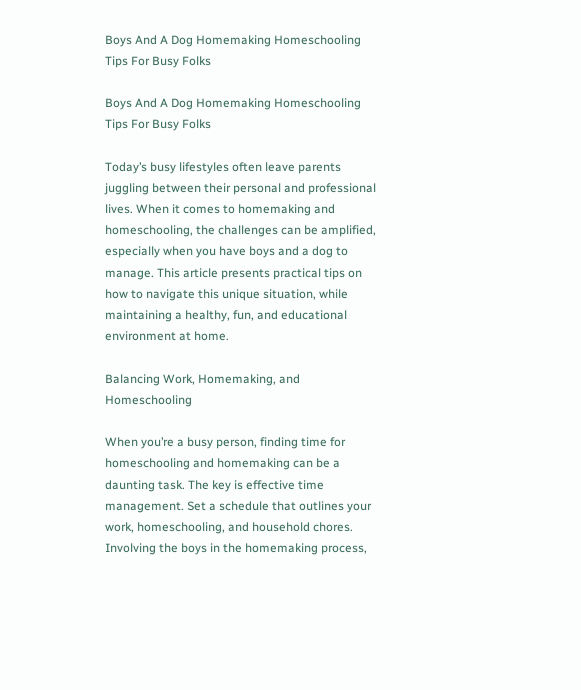Boys And A Dog Homemaking Homeschooling Tips For Busy Folks

Boys And A Dog Homemaking Homeschooling Tips For Busy Folks

Today’s busy lifestyles often leave parents juggling between their personal and professional lives. When it comes to homemaking and homeschooling, the challenges can be amplified, especially when you have boys and a dog to manage. This article presents practical tips on how to navigate this unique situation, while maintaining a healthy, fun, and educational environment at home.

Balancing Work, Homemaking, and Homeschooling

When you’re a busy person, finding time for homeschooling and homemaking can be a daunting task. The key is effective time management. Set a schedule that outlines your work, homeschooling, and household chores. Involving the boys in the homemaking process,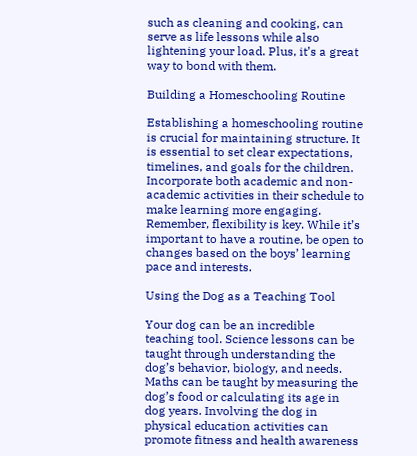such as cleaning and cooking, can serve as life lessons while also lightening your load. Plus, it’s a great way to bond with them.

Building a Homeschooling Routine

Establishing a homeschooling routine is crucial for maintaining structure. It is essential to set clear expectations, timelines, and goals for the children. Incorporate both academic and non-academic activities in their schedule to make learning more engaging. Remember, flexibility is key. While it’s important to have a routine, be open to changes based on the boys’ learning pace and interests.

Using the Dog as a Teaching Tool

Your dog can be an incredible teaching tool. Science lessons can be taught through understanding the dog’s behavior, biology, and needs. Maths can be taught by measuring the dog’s food or calculating its age in dog years. Involving the dog in physical education activities can promote fitness and health awareness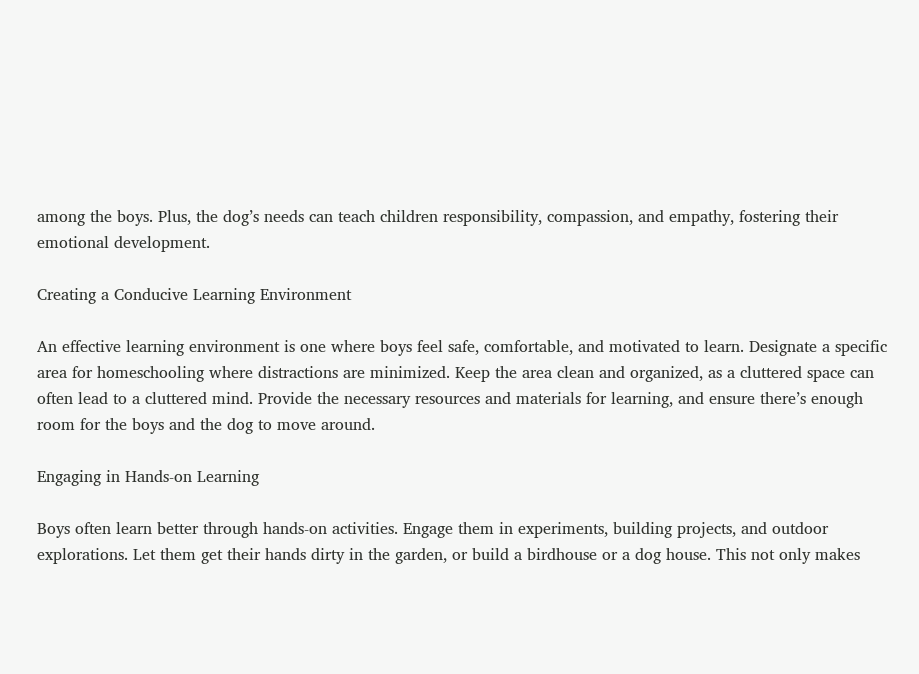among the boys. Plus, the dog’s needs can teach children responsibility, compassion, and empathy, fostering their emotional development.

Creating a Conducive Learning Environment

An effective learning environment is one where boys feel safe, comfortable, and motivated to learn. Designate a specific area for homeschooling where distractions are minimized. Keep the area clean and organized, as a cluttered space can often lead to a cluttered mind. Provide the necessary resources and materials for learning, and ensure there’s enough room for the boys and the dog to move around.

Engaging in Hands-on Learning

Boys often learn better through hands-on activities. Engage them in experiments, building projects, and outdoor explorations. Let them get their hands dirty in the garden, or build a birdhouse or a dog house. This not only makes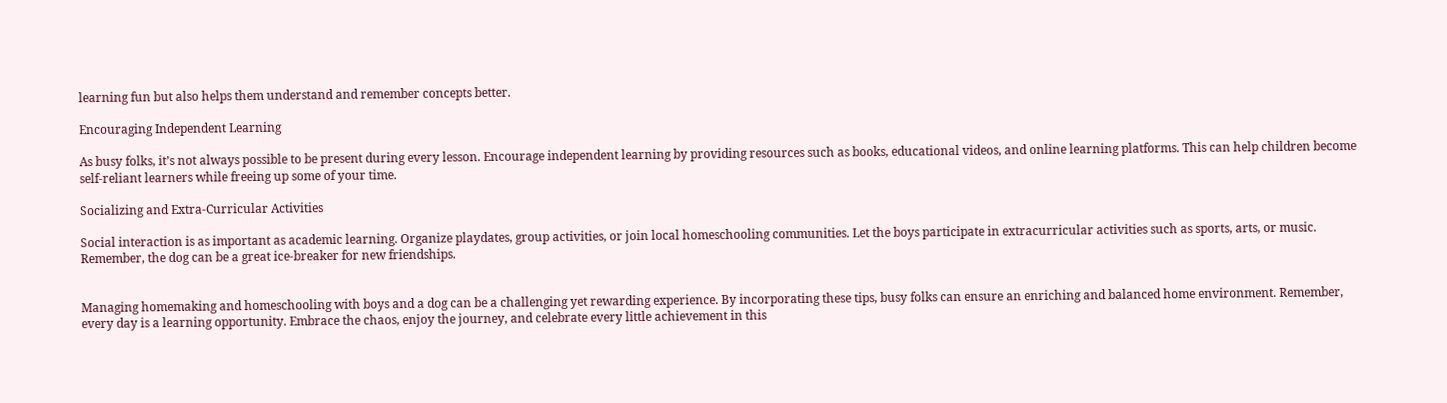learning fun but also helps them understand and remember concepts better.

Encouraging Independent Learning

As busy folks, it’s not always possible to be present during every lesson. Encourage independent learning by providing resources such as books, educational videos, and online learning platforms. This can help children become self-reliant learners while freeing up some of your time.

Socializing and Extra-Curricular Activities

Social interaction is as important as academic learning. Organize playdates, group activities, or join local homeschooling communities. Let the boys participate in extracurricular activities such as sports, arts, or music. Remember, the dog can be a great ice-breaker for new friendships.


Managing homemaking and homeschooling with boys and a dog can be a challenging yet rewarding experience. By incorporating these tips, busy folks can ensure an enriching and balanced home environment. Remember, every day is a learning opportunity. Embrace the chaos, enjoy the journey, and celebrate every little achievement in this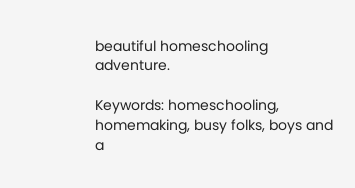beautiful homeschooling adventure.

Keywords: homeschooling, homemaking, busy folks, boys and a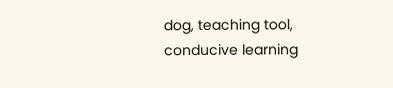dog, teaching tool, conducive learning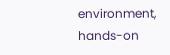environment, hands-on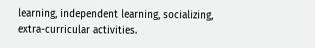learning, independent learning, socializing, extra-curricular activities.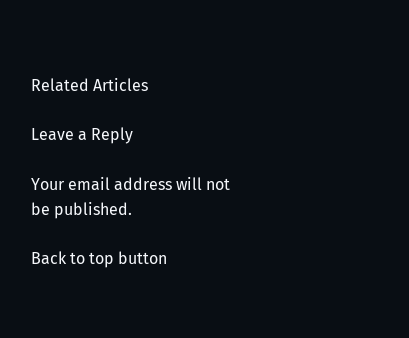Related Articles

Leave a Reply

Your email address will not be published.

Back to top button